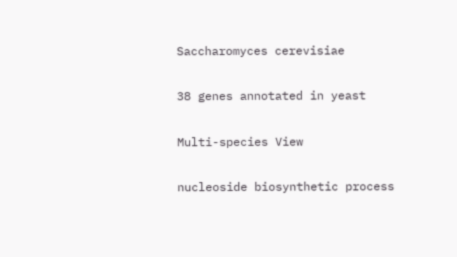Saccharomyces cerevisiae

38 genes annotated in yeast

Multi-species View

nucleoside biosynthetic process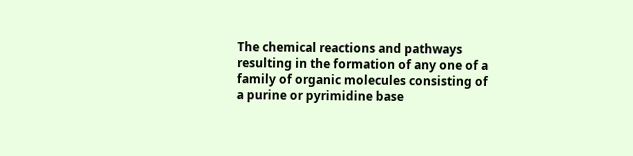The chemical reactions and pathways resulting in the formation of any one of a family of organic molecules consisting of a purine or pyrimidine base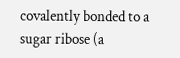covalently bonded to a sugar ribose (a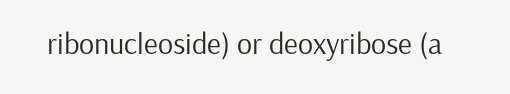ribonucleoside) or deoxyribose (a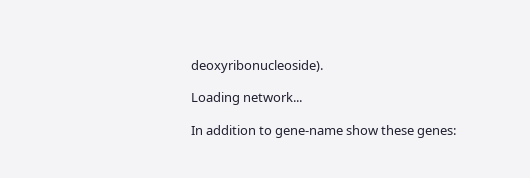deoxyribonucleoside).

Loading network...

In addition to gene-name show these genes: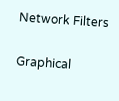Network Filters

Graphical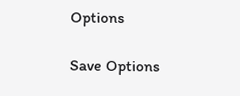Options

Save Options